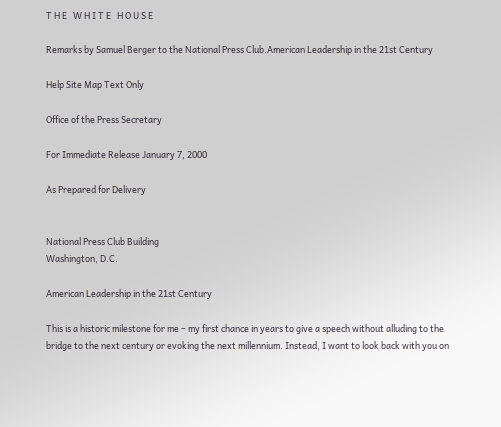T H E   W H I T E   H O U S E

Remarks by Samuel Berger to the National Press Club.American Leadership in the 21st Century

Help Site Map Text Only

Office of the Press Secretary

For Immediate Release January 7, 2000

As Prepared for Delivery


National Press Club Building
Washington, D.C.

American Leadership in the 21st Century

This is a historic milestone for me – my first chance in years to give a speech without alluding to the bridge to the next century or evoking the next millennium. Instead, I want to look back with you on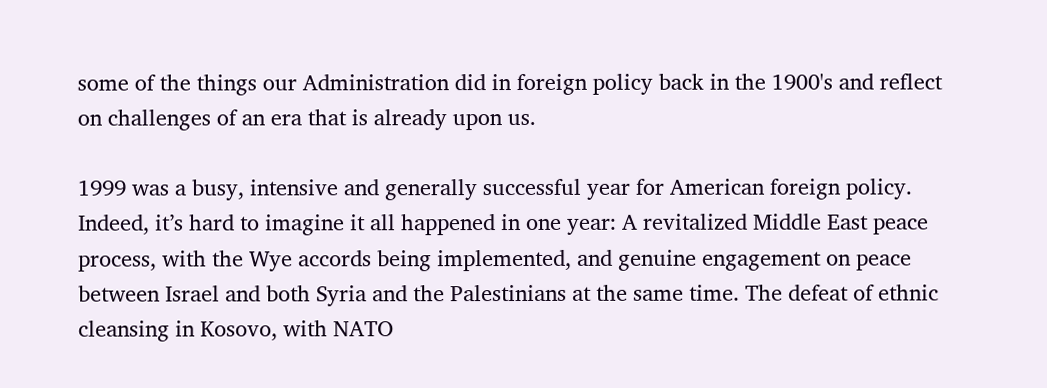some of the things our Administration did in foreign policy back in the 1900's and reflect on challenges of an era that is already upon us.

1999 was a busy, intensive and generally successful year for American foreign policy. Indeed, it’s hard to imagine it all happened in one year: A revitalized Middle East peace process, with the Wye accords being implemented, and genuine engagement on peace between Israel and both Syria and the Palestinians at the same time. The defeat of ethnic cleansing in Kosovo, with NATO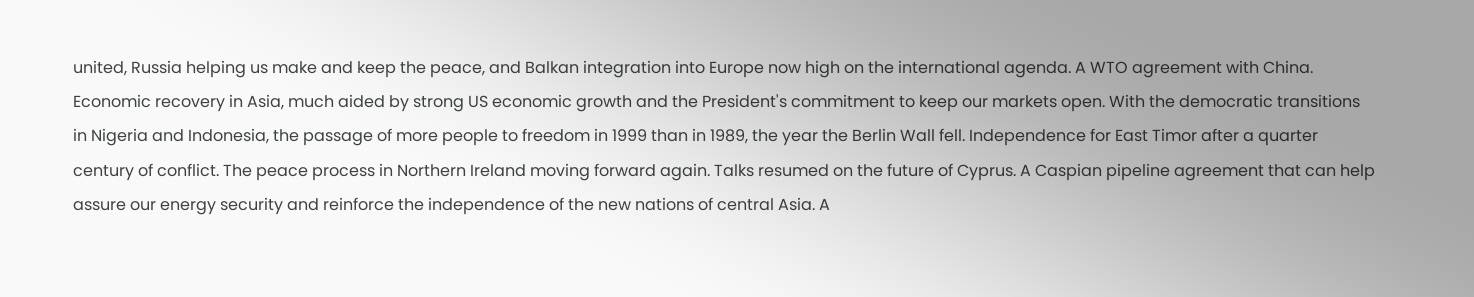united, Russia helping us make and keep the peace, and Balkan integration into Europe now high on the international agenda. A WTO agreement with China. Economic recovery in Asia, much aided by strong US economic growth and the President's commitment to keep our markets open. With the democratic transitions in Nigeria and Indonesia, the passage of more people to freedom in 1999 than in 1989, the year the Berlin Wall fell. Independence for East Timor after a quarter century of conflict. The peace process in Northern Ireland moving forward again. Talks resumed on the future of Cyprus. A Caspian pipeline agreement that can help assure our energy security and reinforce the independence of the new nations of central Asia. A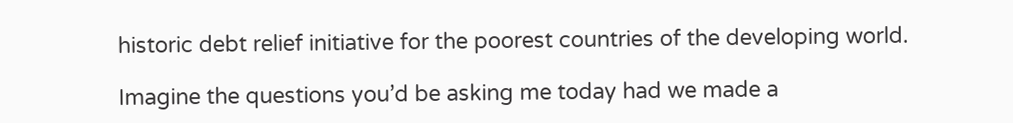historic debt relief initiative for the poorest countries of the developing world.

Imagine the questions you’d be asking me today had we made a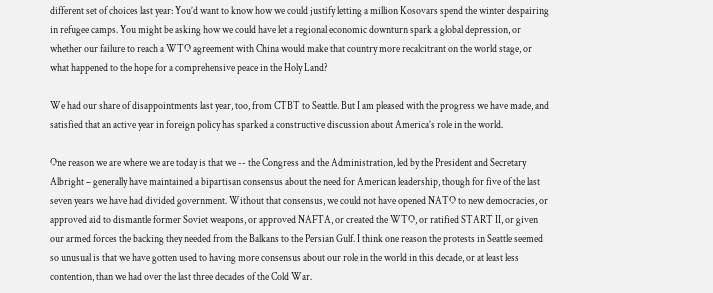different set of choices last year: You’d want to know how we could justify letting a million Kosovars spend the winter despairing in refugee camps. You might be asking how we could have let a regional economic downturn spark a global depression, or whether our failure to reach a WTO agreement with China would make that country more recalcitrant on the world stage, or what happened to the hope for a comprehensive peace in the Holy Land?

We had our share of disappointments last year, too, from CTBT to Seattle. But I am pleased with the progress we have made, and satisfied that an active year in foreign policy has sparked a constructive discussion about America’s role in the world.

One reason we are where we are today is that we -- the Congress and the Administration, led by the President and Secretary Albright – generally have maintained a bipartisan consensus about the need for American leadership, though for five of the last seven years we have had divided government. Without that consensus, we could not have opened NATO to new democracies, or approved aid to dismantle former Soviet weapons, or approved NAFTA, or created the WTO, or ratified START II, or given our armed forces the backing they needed from the Balkans to the Persian Gulf. I think one reason the protests in Seattle seemed so unusual is that we have gotten used to having more consensus about our role in the world in this decade, or at least less contention, than we had over the last three decades of the Cold War.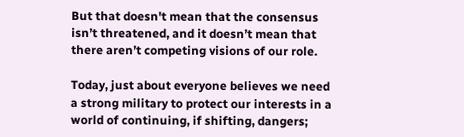But that doesn't mean that the consensus isn’t threatened, and it doesn’t mean that there aren’t competing visions of our role.

Today, just about everyone believes we need a strong military to protect our interests in a world of continuing, if shifting, dangers;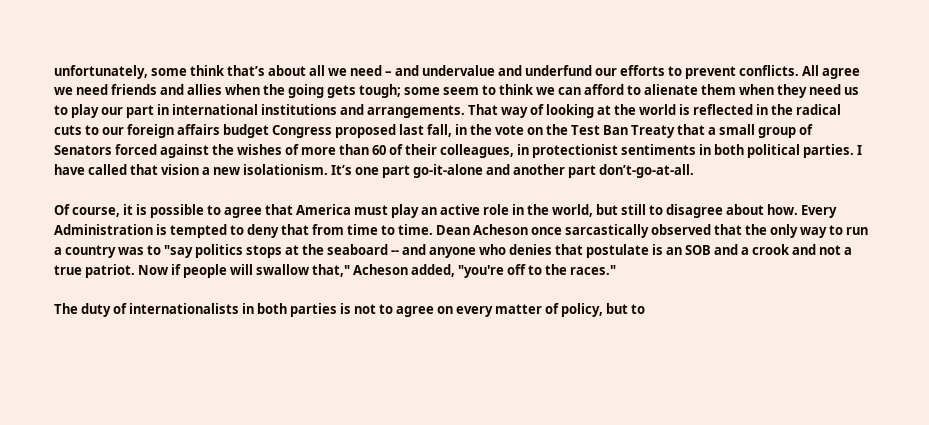unfortunately, some think that’s about all we need – and undervalue and underfund our efforts to prevent conflicts. All agree we need friends and allies when the going gets tough; some seem to think we can afford to alienate them when they need us to play our part in international institutions and arrangements. That way of looking at the world is reflected in the radical cuts to our foreign affairs budget Congress proposed last fall, in the vote on the Test Ban Treaty that a small group of Senators forced against the wishes of more than 60 of their colleagues, in protectionist sentiments in both political parties. I have called that vision a new isolationism. It’s one part go-it-alone and another part don’t-go-at-all.

Of course, it is possible to agree that America must play an active role in the world, but still to disagree about how. Every Administration is tempted to deny that from time to time. Dean Acheson once sarcastically observed that the only way to run a country was to "say politics stops at the seaboard -- and anyone who denies that postulate is an SOB and a crook and not a true patriot. Now if people will swallow that," Acheson added, "you're off to the races."

The duty of internationalists in both parties is not to agree on every matter of policy, but to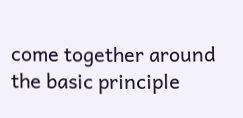come together around the basic principle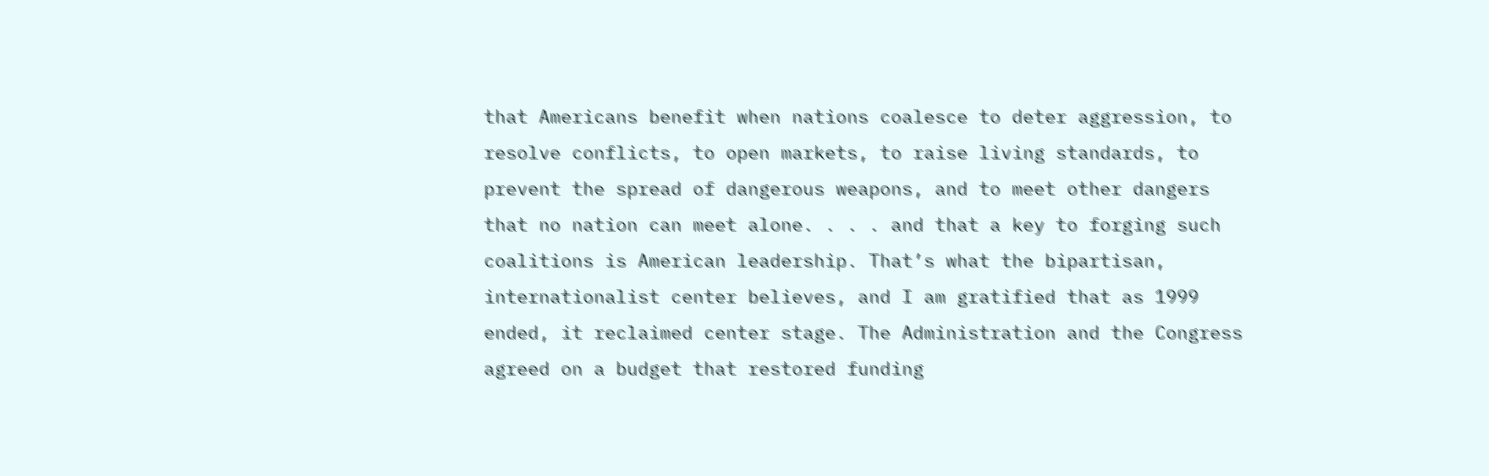that Americans benefit when nations coalesce to deter aggression, to resolve conflicts, to open markets, to raise living standards, to prevent the spread of dangerous weapons, and to meet other dangers that no nation can meet alone. . . . and that a key to forging such coalitions is American leadership. That’s what the bipartisan, internationalist center believes, and I am gratified that as 1999 ended, it reclaimed center stage. The Administration and the Congress agreed on a budget that restored funding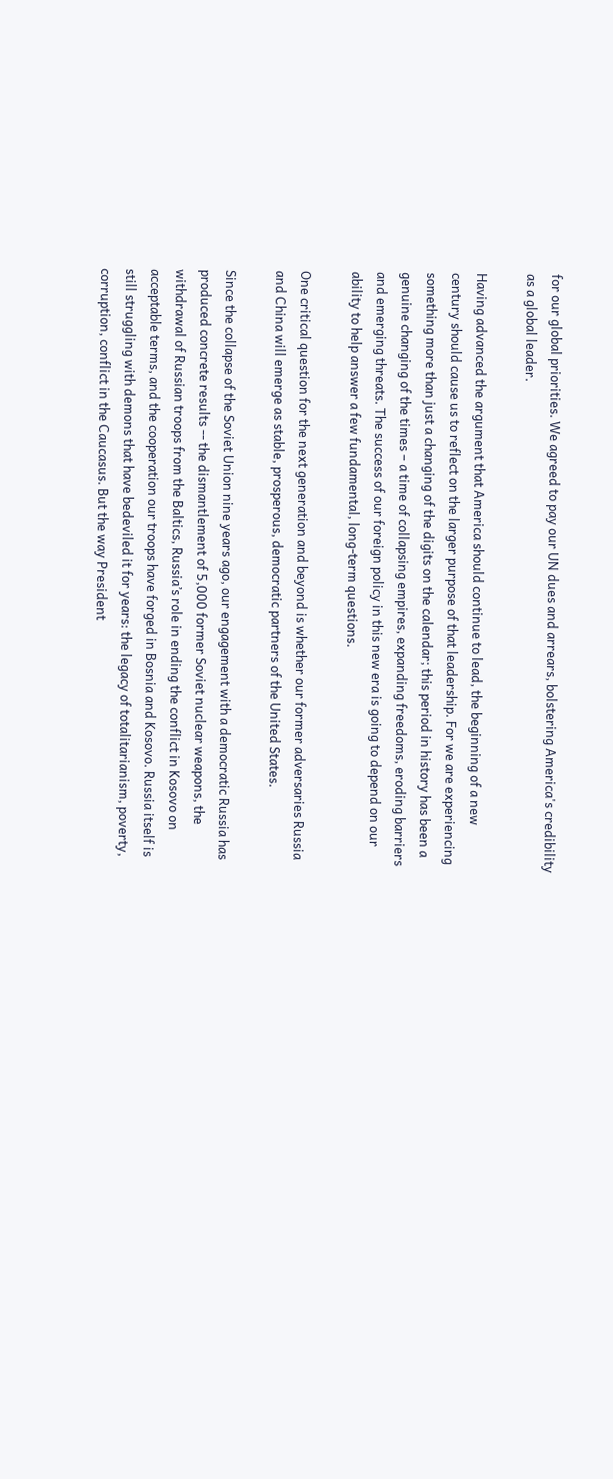for our global priorities. We agreed to pay our UN dues and arrears, bolstering America's credibility as a global leader.

Having advanced the argument that America should continue to lead, the beginning of a new century should cause us to reflect on the larger purpose of that leadership. For we are experiencing something more than just a changing of the digits on the calendar; this period in history has been a genuine changing of the times – a time of collapsing empires, expanding freedoms, eroding barriers and emerging threats. The success of our foreign policy in this new era is going to depend on our ability to help answer a few fundamental, long-term questions.

One critical question for the next generation and beyond is whether our former adversaries Russia and China will emerge as stable, prosperous, democratic partners of the United States.

Since the collapse of the Soviet Union nine years ago, our engagement with a democratic Russia has produced concrete results -- the dismantlement of 5,000 former Soviet nuclear weapons, the withdrawal of Russian troops from the Baltics, Russia’s role in ending the conflict in Kosovo on acceptable terms, and the cooperation our troops have forged in Bosnia and Kosovo. Russia itself is still struggling with demons that have bedeviled it for years: the legacy of totalitarianism, poverty, corruption, conflict in the Caucasus. But the way President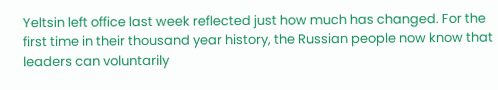Yeltsin left office last week reflected just how much has changed. For the first time in their thousand year history, the Russian people now know that leaders can voluntarily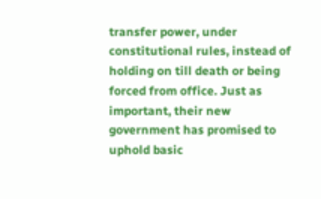transfer power, under constitutional rules, instead of holding on till death or being forced from office. Just as important, their new government has promised to uphold basic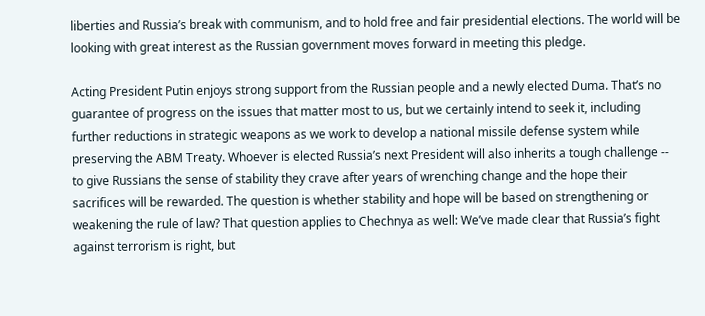liberties and Russia’s break with communism, and to hold free and fair presidential elections. The world will be looking with great interest as the Russian government moves forward in meeting this pledge.

Acting President Putin enjoys strong support from the Russian people and a newly elected Duma. That’s no guarantee of progress on the issues that matter most to us, but we certainly intend to seek it, including further reductions in strategic weapons as we work to develop a national missile defense system while preserving the ABM Treaty. Whoever is elected Russia’s next President will also inherits a tough challenge -- to give Russians the sense of stability they crave after years of wrenching change and the hope their sacrifices will be rewarded. The question is whether stability and hope will be based on strengthening or weakening the rule of law? That question applies to Chechnya as well: We’ve made clear that Russia’s fight against terrorism is right, but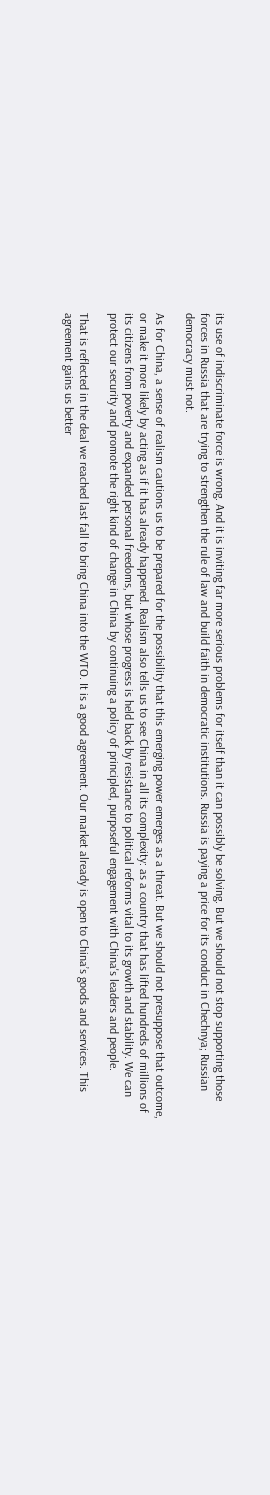its use of indiscriminate force is wrong. And it is inviting far more serious problems for itself than it can possibly be solving. But we should not stop supporting those forces in Russia that are trying to strengthen the rule of law and build faith in democratic institutions. Russia is paying a price for its conduct in Chechnya; Russian democracy must not.

As for China, a sense of realism cautions us to be prepared for the possibility that this emerging power emerges as a threat. But we should not presuppose that outcome, or make it more likely by acting as if it has already happened. Realism also tells us to see China in all its complexity: as a country that has lifted hundreds of millions of its citizens from poverty and expanded personal freedoms, but whose progress is held back by resistance to political reforms vital to its growth and stability. We can protect our security and promote the right kind of change in China by continuing a policy of principled, purposeful engagement with China's leaders and people.

That is reflected in the deal we reached last fall to bring China into the WTO. It is a good agreement. Our market already is open to China’s goods and services. This agreement gains us better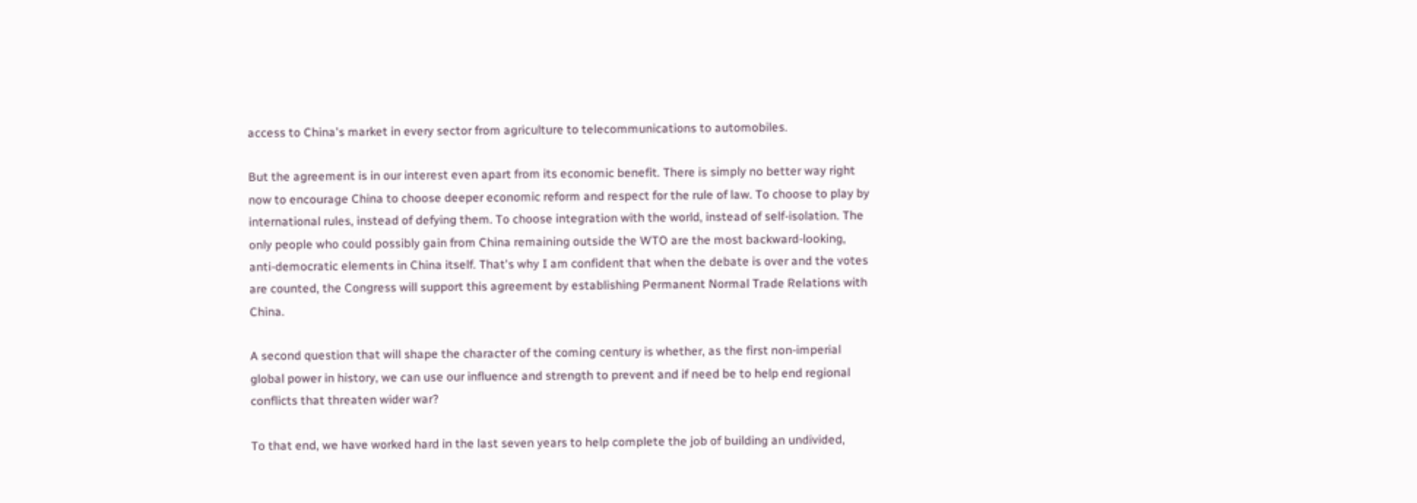access to China's market in every sector from agriculture to telecommunications to automobiles.

But the agreement is in our interest even apart from its economic benefit. There is simply no better way right now to encourage China to choose deeper economic reform and respect for the rule of law. To choose to play by international rules, instead of defying them. To choose integration with the world, instead of self-isolation. The only people who could possibly gain from China remaining outside the WTO are the most backward-looking, anti-democratic elements in China itself. That's why I am confident that when the debate is over and the votes are counted, the Congress will support this agreement by establishing Permanent Normal Trade Relations with China.

A second question that will shape the character of the coming century is whether, as the first non-imperial global power in history, we can use our influence and strength to prevent and if need be to help end regional conflicts that threaten wider war?

To that end, we have worked hard in the last seven years to help complete the job of building an undivided,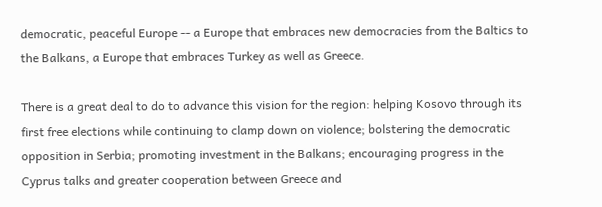democratic, peaceful Europe -- a Europe that embraces new democracies from the Baltics to the Balkans, a Europe that embraces Turkey as well as Greece.

There is a great deal to do to advance this vision for the region: helping Kosovo through its first free elections while continuing to clamp down on violence; bolstering the democratic opposition in Serbia; promoting investment in the Balkans; encouraging progress in the Cyprus talks and greater cooperation between Greece and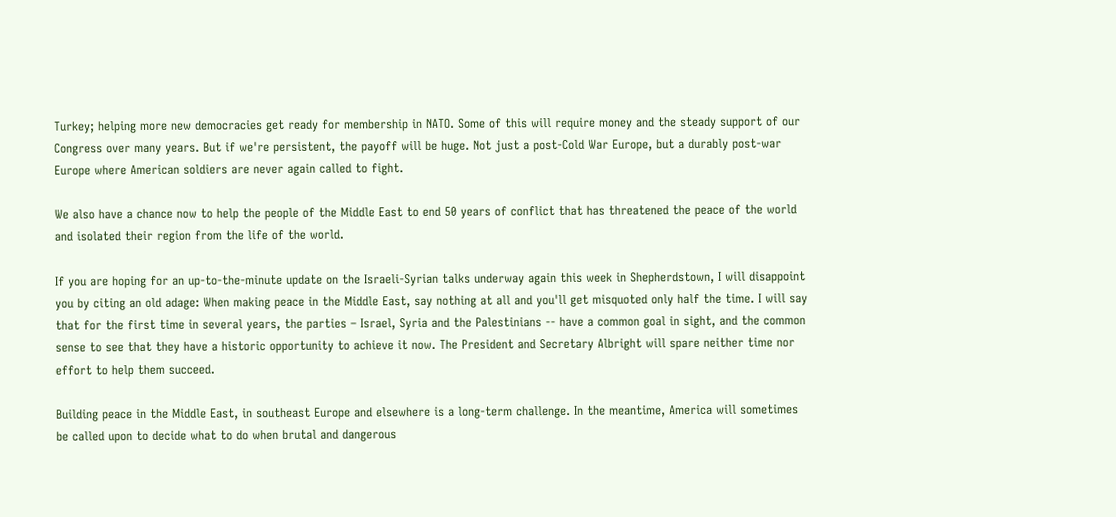Turkey; helping more new democracies get ready for membership in NATO. Some of this will require money and the steady support of our Congress over many years. But if we're persistent, the payoff will be huge. Not just a post-Cold War Europe, but a durably post-war Europe where American soldiers are never again called to fight.

We also have a chance now to help the people of the Middle East to end 50 years of conflict that has threatened the peace of the world and isolated their region from the life of the world.

If you are hoping for an up-to-the-minute update on the Israeli-Syrian talks underway again this week in Shepherdstown, I will disappoint you by citing an old adage: When making peace in the Middle East, say nothing at all and you'll get misquoted only half the time. I will say that for the first time in several years, the parties – Israel, Syria and the Palestinians -- have a common goal in sight, and the common sense to see that they have a historic opportunity to achieve it now. The President and Secretary Albright will spare neither time nor effort to help them succeed.

Building peace in the Middle East, in southeast Europe and elsewhere is a long-term challenge. In the meantime, America will sometimes be called upon to decide what to do when brutal and dangerous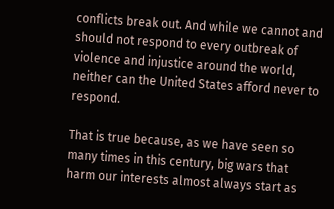conflicts break out. And while we cannot and should not respond to every outbreak of violence and injustice around the world, neither can the United States afford never to respond.

That is true because, as we have seen so many times in this century, big wars that harm our interests almost always start as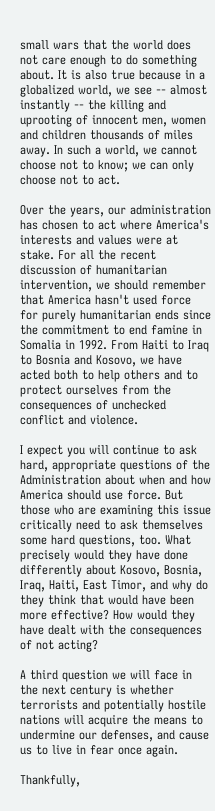small wars that the world does not care enough to do something about. It is also true because in a globalized world, we see -- almost instantly -- the killing and uprooting of innocent men, women and children thousands of miles away. In such a world, we cannot choose not to know; we can only choose not to act.

Over the years, our administration has chosen to act where America's interests and values were at stake. For all the recent discussion of humanitarian intervention, we should remember that America hasn't used force for purely humanitarian ends since the commitment to end famine in Somalia in 1992. From Haiti to Iraq to Bosnia and Kosovo, we have acted both to help others and to protect ourselves from the consequences of unchecked conflict and violence.

I expect you will continue to ask hard, appropriate questions of the Administration about when and how America should use force. But those who are examining this issue critically need to ask themselves some hard questions, too. What precisely would they have done differently about Kosovo, Bosnia, Iraq, Haiti, East Timor, and why do they think that would have been more effective? How would they have dealt with the consequences of not acting?

A third question we will face in the next century is whether terrorists and potentially hostile nations will acquire the means to undermine our defenses, and cause us to live in fear once again.

Thankfully,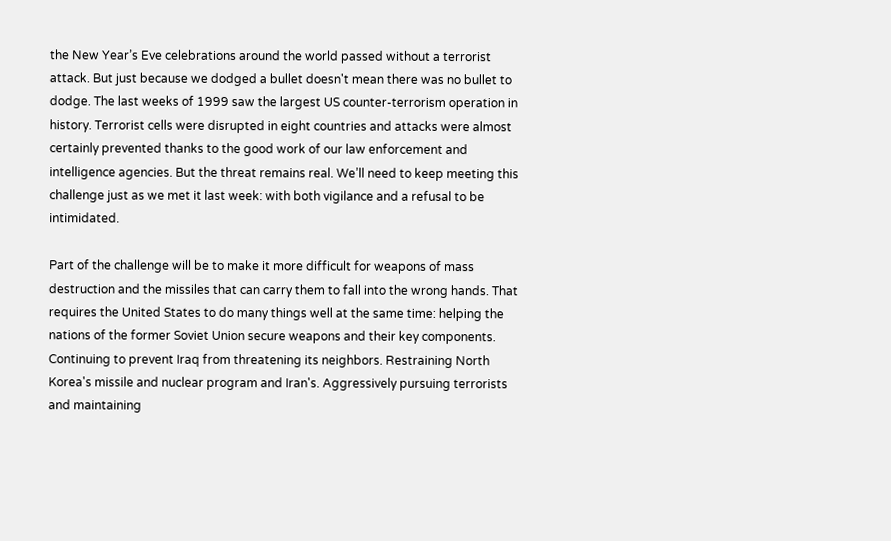the New Year’s Eve celebrations around the world passed without a terrorist attack. But just because we dodged a bullet doesn't mean there was no bullet to dodge. The last weeks of 1999 saw the largest US counter-terrorism operation in history. Terrorist cells were disrupted in eight countries and attacks were almost certainly prevented thanks to the good work of our law enforcement and intelligence agencies. But the threat remains real. We’ll need to keep meeting this challenge just as we met it last week: with both vigilance and a refusal to be intimidated.

Part of the challenge will be to make it more difficult for weapons of mass destruction and the missiles that can carry them to fall into the wrong hands. That requires the United States to do many things well at the same time: helping the nations of the former Soviet Union secure weapons and their key components. Continuing to prevent Iraq from threatening its neighbors. Restraining North Korea's missile and nuclear program and Iran's. Aggressively pursuing terrorists and maintaining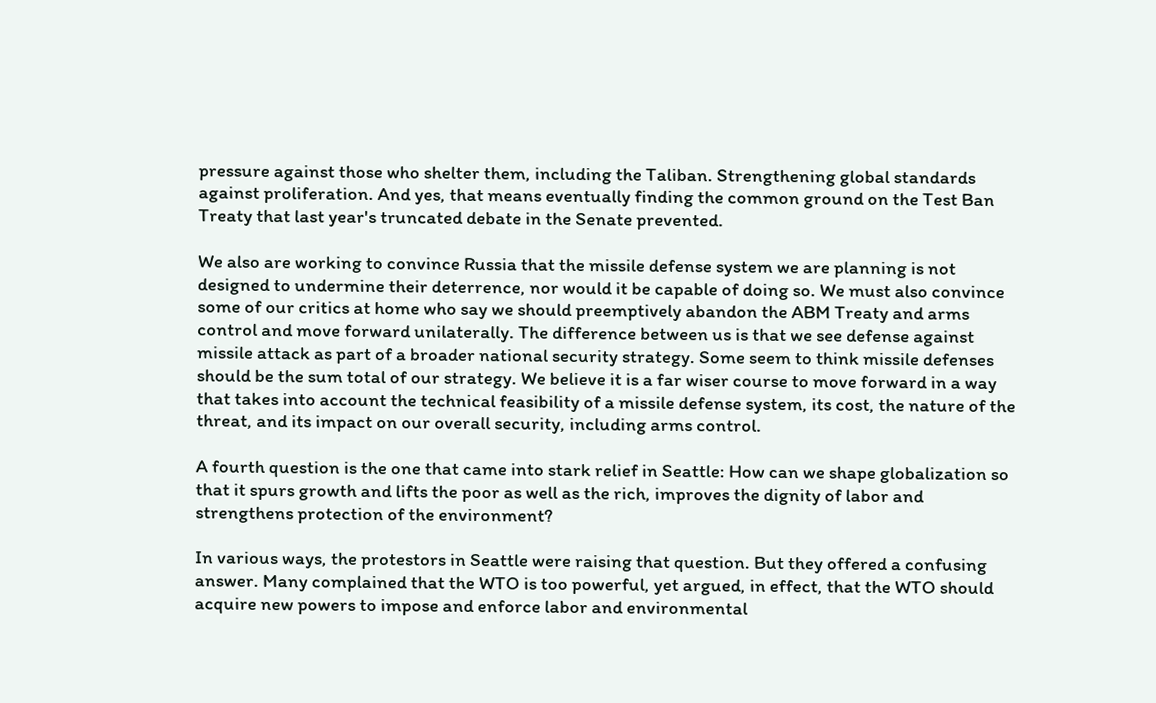pressure against those who shelter them, including the Taliban. Strengthening global standards against proliferation. And yes, that means eventually finding the common ground on the Test Ban Treaty that last year's truncated debate in the Senate prevented.

We also are working to convince Russia that the missile defense system we are planning is not designed to undermine their deterrence, nor would it be capable of doing so. We must also convince some of our critics at home who say we should preemptively abandon the ABM Treaty and arms control and move forward unilaterally. The difference between us is that we see defense against missile attack as part of a broader national security strategy. Some seem to think missile defenses should be the sum total of our strategy. We believe it is a far wiser course to move forward in a way that takes into account the technical feasibility of a missile defense system, its cost, the nature of the threat, and its impact on our overall security, including arms control.

A fourth question is the one that came into stark relief in Seattle: How can we shape globalization so that it spurs growth and lifts the poor as well as the rich, improves the dignity of labor and strengthens protection of the environment?

In various ways, the protestors in Seattle were raising that question. But they offered a confusing answer. Many complained that the WTO is too powerful, yet argued, in effect, that the WTO should acquire new powers to impose and enforce labor and environmental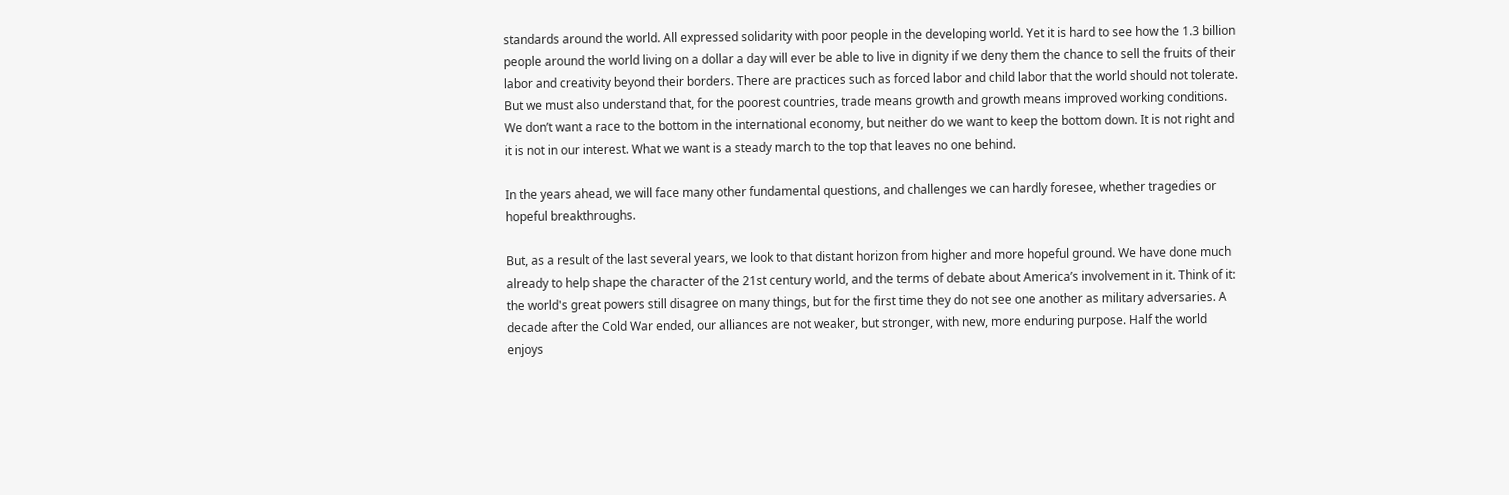standards around the world. All expressed solidarity with poor people in the developing world. Yet it is hard to see how the 1.3 billion people around the world living on a dollar a day will ever be able to live in dignity if we deny them the chance to sell the fruits of their labor and creativity beyond their borders. There are practices such as forced labor and child labor that the world should not tolerate. But we must also understand that, for the poorest countries, trade means growth and growth means improved working conditions. We don’t want a race to the bottom in the international economy, but neither do we want to keep the bottom down. It is not right and it is not in our interest. What we want is a steady march to the top that leaves no one behind.

In the years ahead, we will face many other fundamental questions, and challenges we can hardly foresee, whether tragedies or hopeful breakthroughs.

But, as a result of the last several years, we look to that distant horizon from higher and more hopeful ground. We have done much already to help shape the character of the 21st century world, and the terms of debate about America’s involvement in it. Think of it: the world's great powers still disagree on many things, but for the first time they do not see one another as military adversaries. A decade after the Cold War ended, our alliances are not weaker, but stronger, with new, more enduring purpose. Half the world enjoys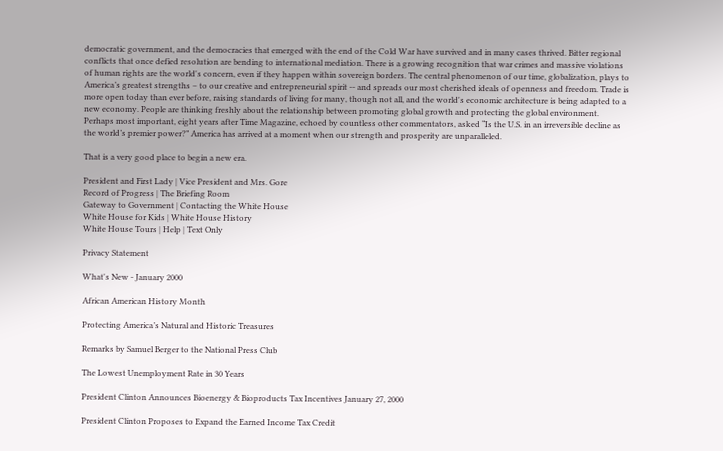democratic government, and the democracies that emerged with the end of the Cold War have survived and in many cases thrived. Bitter regional conflicts that once defied resolution are bending to international mediation. There is a growing recognition that war crimes and massive violations of human rights are the world's concern, even if they happen within sovereign borders. The central phenomenon of our time, globalization, plays to America’s greatest strengths – to our creative and entrepreneurial spirit -- and spreads our most cherished ideals of openness and freedom. Trade is more open today than ever before, raising standards of living for many, though not all, and the world's economic architecture is being adapted to a new economy. People are thinking freshly about the relationship between promoting global growth and protecting the global environment. Perhaps most important, eight years after Time Magazine, echoed by countless other commentators, asked “Is the U.S. in an irreversible decline as the world’s premier power?” America has arrived at a moment when our strength and prosperity are unparalleled.

That is a very good place to begin a new era.

President and First Lady | Vice President and Mrs. Gore
Record of Progress | The Briefing Room
Gateway to Government | Contacting the White House
White House for Kids | White House History
White House Tours | Help | Text Only

Privacy Statement

What's New - January 2000

African American History Month

Protecting America’s Natural and Historic Treasures

Remarks by Samuel Berger to the National Press Club

The Lowest Unemployment Rate in 30 Years

President Clinton Announces Bioenergy & Bioproducts Tax Incentives January 27, 2000

President Clinton Proposes to Expand the Earned Income Tax Credit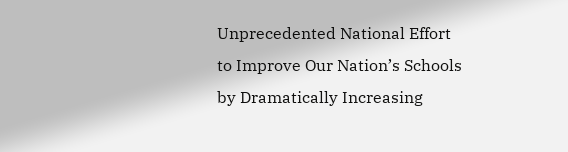Unprecedented National Effort to Improve Our Nation’s Schools by Dramatically Increasing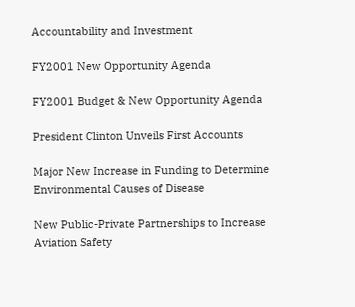Accountability and Investment

FY2001 New Opportunity Agenda

FY2001 Budget & New Opportunity Agenda

President Clinton Unveils First Accounts

Major New Increase in Funding to Determine Environmental Causes of Disease

New Public-Private Partnerships to Increase Aviation Safety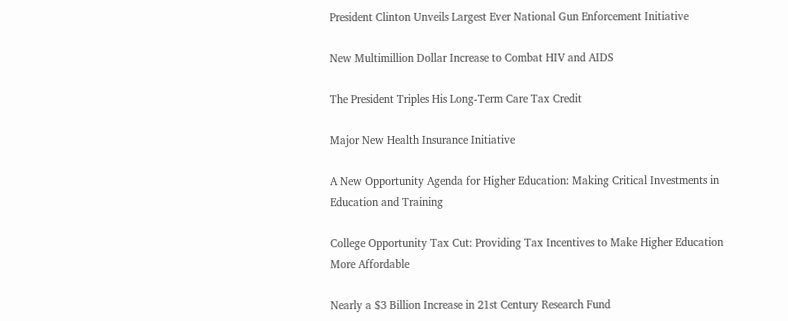President Clinton Unveils Largest Ever National Gun Enforcement Initiative

New Multimillion Dollar Increase to Combat HIV and AIDS

The President Triples His Long-Term Care Tax Credit

Major New Health Insurance Initiative

A New Opportunity Agenda for Higher Education: Making Critical Investments in Education and Training

College Opportunity Tax Cut: Providing Tax Incentives to Make Higher Education More Affordable

Nearly a $3 Billion Increase in 21st Century Research Fund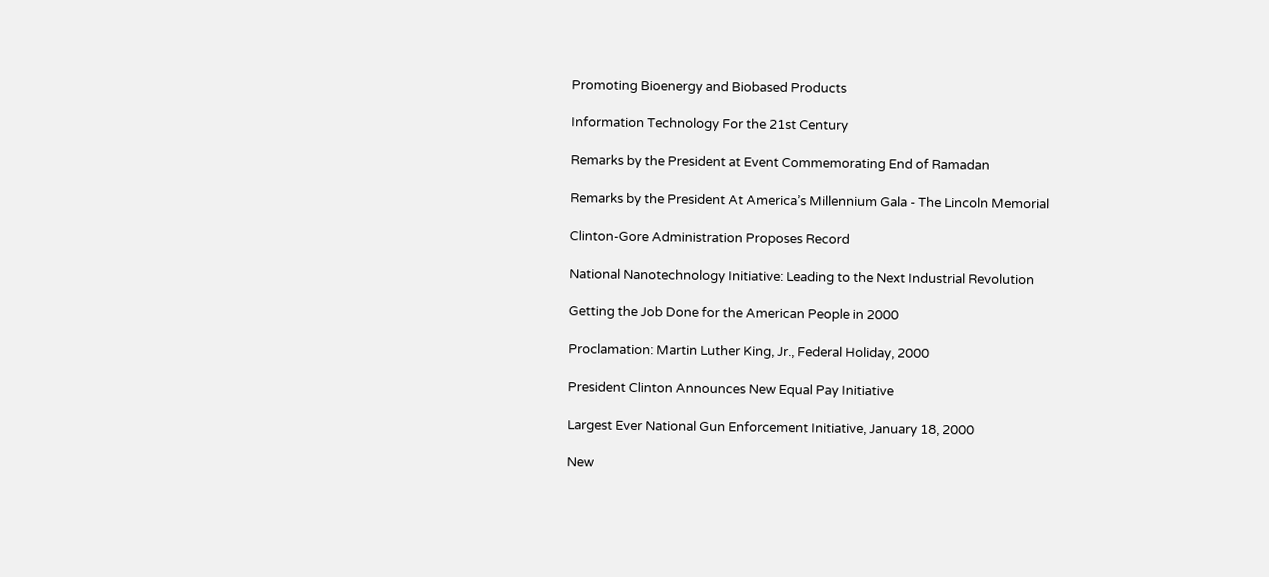Promoting Bioenergy and Biobased Products

Information Technology For the 21st Century

Remarks by the President at Event Commemorating End of Ramadan

Remarks by the President At America’s Millennium Gala - The Lincoln Memorial

Clinton-Gore Administration Proposes Record

National Nanotechnology Initiative: Leading to the Next Industrial Revolution

Getting the Job Done for the American People in 2000

Proclamation: Martin Luther King, Jr., Federal Holiday, 2000

President Clinton Announces New Equal Pay Initiative

Largest Ever National Gun Enforcement Initiative, January 18, 2000

New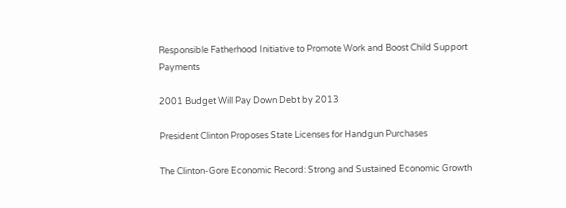Responsible Fatherhood Initiative to Promote Work and Boost Child Support Payments

2001 Budget Will Pay Down Debt by 2013

President Clinton Proposes State Licenses for Handgun Purchases

The Clinton-Gore Economic Record: Strong and Sustained Economic Growth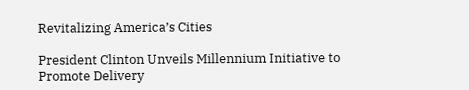Revitalizing America’s Cities

President Clinton Unveils Millennium Initiative to Promote Delivery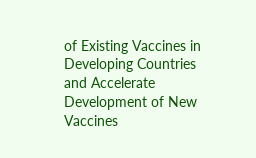of Existing Vaccines in Developing Countries and Accelerate Development of New Vaccines